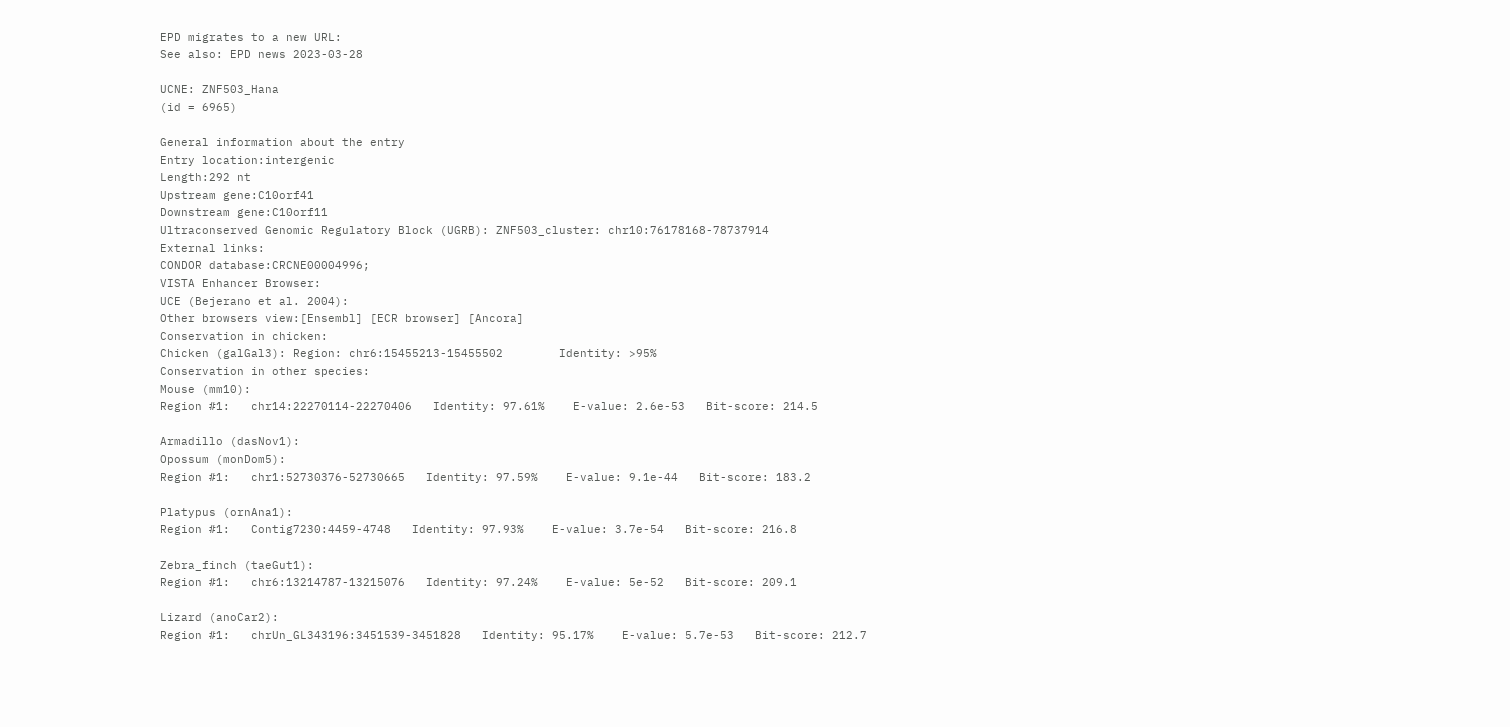EPD migrates to a new URL:
See also: EPD news 2023-03-28

UCNE: ZNF503_Hana
(id = 6965)

General information about the entry
Entry location:intergenic
Length:292 nt
Upstream gene:C10orf41
Downstream gene:C10orf11
Ultraconserved Genomic Regulatory Block (UGRB): ZNF503_cluster: chr10:76178168-78737914
External links:
CONDOR database:CRCNE00004996;
VISTA Enhancer Browser:
UCE (Bejerano et al. 2004):
Other browsers view:[Ensembl] [ECR browser] [Ancora]
Conservation in chicken:
Chicken (galGal3): Region: chr6:15455213-15455502        Identity: >95%
Conservation in other species:
Mouse (mm10):
Region #1:   chr14:22270114-22270406   Identity: 97.61%    E-value: 2.6e-53   Bit-score: 214.5

Armadillo (dasNov1):
Opossum (monDom5):
Region #1:   chr1:52730376-52730665   Identity: 97.59%    E-value: 9.1e-44   Bit-score: 183.2

Platypus (ornAna1):
Region #1:   Contig7230:4459-4748   Identity: 97.93%    E-value: 3.7e-54   Bit-score: 216.8

Zebra_finch (taeGut1):
Region #1:   chr6:13214787-13215076   Identity: 97.24%    E-value: 5e-52   Bit-score: 209.1

Lizard (anoCar2):
Region #1:   chrUn_GL343196:3451539-3451828   Identity: 95.17%    E-value: 5.7e-53   Bit-score: 212.7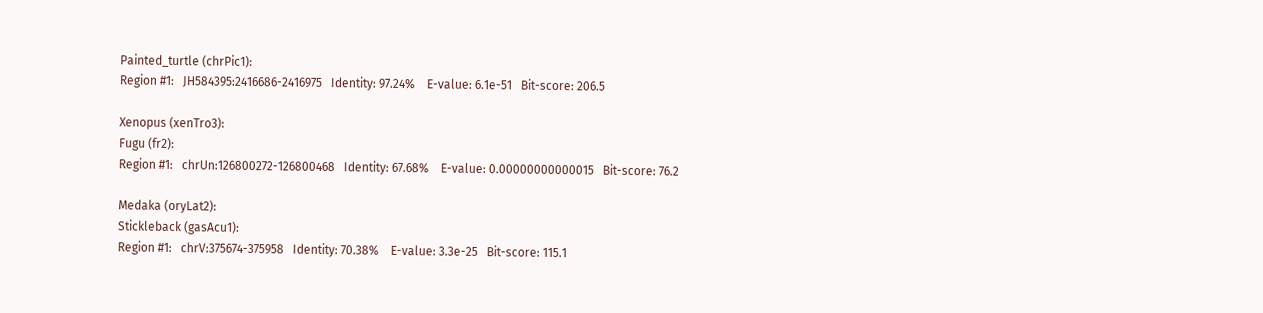Painted_turtle (chrPic1):
Region #1:   JH584395:2416686-2416975   Identity: 97.24%    E-value: 6.1e-51   Bit-score: 206.5

Xenopus (xenTro3):
Fugu (fr2):
Region #1:   chrUn:126800272-126800468   Identity: 67.68%    E-value: 0.00000000000015   Bit-score: 76.2

Medaka (oryLat2):
Stickleback (gasAcu1):
Region #1:   chrV:375674-375958   Identity: 70.38%    E-value: 3.3e-25   Bit-score: 115.1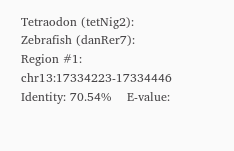Tetraodon (tetNig2):
Zebrafish (danRer7):
Region #1:   chr13:17334223-17334446   Identity: 70.54%    E-value: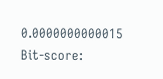0.0000000000015   Bit-score: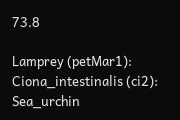73.8

Lamprey (petMar1):
Ciona_intestinalis (ci2):
Sea_urchin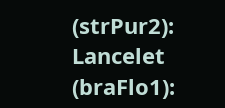(strPur2):
Lancelet (braFlo1):